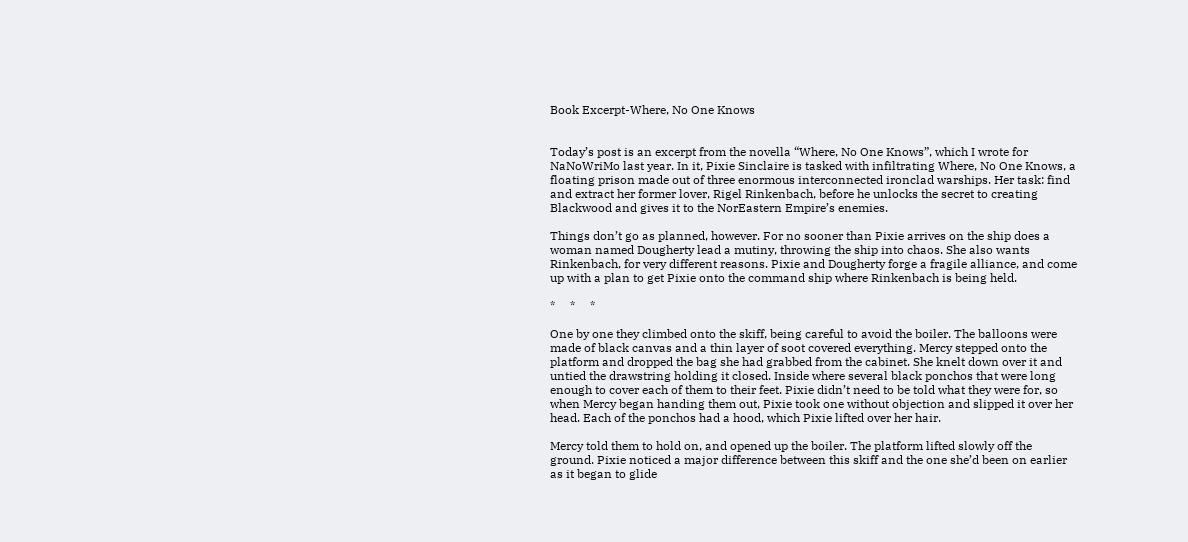Book Excerpt-Where, No One Knows


Today’s post is an excerpt from the novella “Where, No One Knows”, which I wrote for NaNoWriMo last year. In it, Pixie Sinclaire is tasked with infiltrating Where, No One Knows, a floating prison made out of three enormous interconnected ironclad warships. Her task: find and extract her former lover, Rigel Rinkenbach, before he unlocks the secret to creating Blackwood and gives it to the NorEastern Empire’s enemies.

Things don’t go as planned, however. For no sooner than Pixie arrives on the ship does a woman named Dougherty lead a mutiny, throwing the ship into chaos. She also wants Rinkenbach, for very different reasons. Pixie and Dougherty forge a fragile alliance, and come up with a plan to get Pixie onto the command ship where Rinkenbach is being held.

*     *     *

One by one they climbed onto the skiff, being careful to avoid the boiler. The balloons were made of black canvas and a thin layer of soot covered everything. Mercy stepped onto the platform and dropped the bag she had grabbed from the cabinet. She knelt down over it and untied the drawstring holding it closed. Inside where several black ponchos that were long enough to cover each of them to their feet. Pixie didn’t need to be told what they were for, so when Mercy began handing them out, Pixie took one without objection and slipped it over her head. Each of the ponchos had a hood, which Pixie lifted over her hair.

Mercy told them to hold on, and opened up the boiler. The platform lifted slowly off the ground. Pixie noticed a major difference between this skiff and the one she’d been on earlier as it began to glide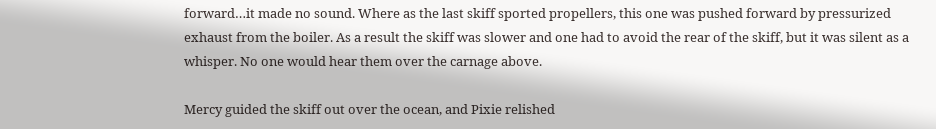forward…it made no sound. Where as the last skiff sported propellers, this one was pushed forward by pressurized exhaust from the boiler. As a result the skiff was slower and one had to avoid the rear of the skiff, but it was silent as a whisper. No one would hear them over the carnage above.

Mercy guided the skiff out over the ocean, and Pixie relished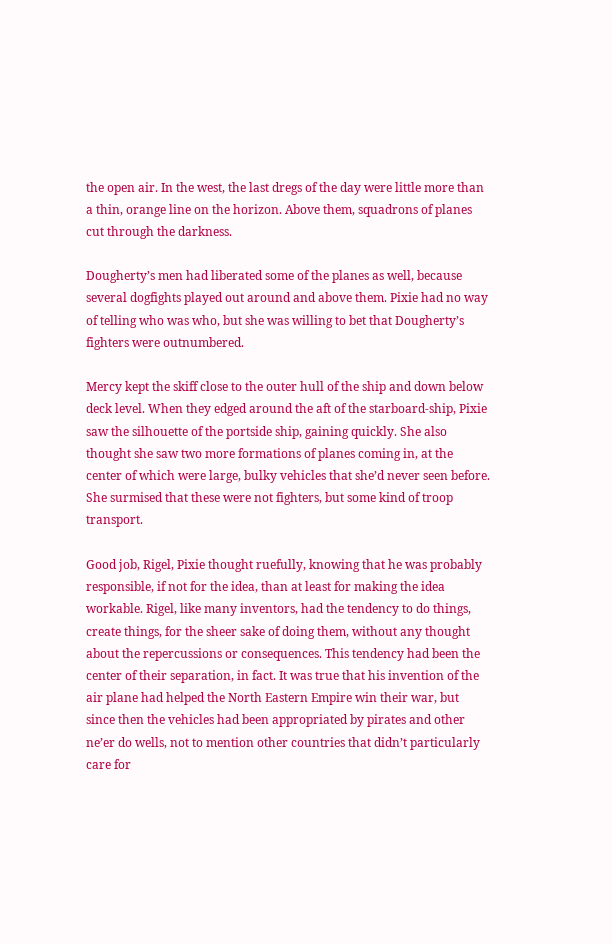the open air. In the west, the last dregs of the day were little more than a thin, orange line on the horizon. Above them, squadrons of planes cut through the darkness.

Dougherty’s men had liberated some of the planes as well, because several dogfights played out around and above them. Pixie had no way of telling who was who, but she was willing to bet that Dougherty’s fighters were outnumbered.

Mercy kept the skiff close to the outer hull of the ship and down below deck level. When they edged around the aft of the starboard-ship, Pixie saw the silhouette of the portside ship, gaining quickly. She also thought she saw two more formations of planes coming in, at the center of which were large, bulky vehicles that she’d never seen before. She surmised that these were not fighters, but some kind of troop transport.

Good job, Rigel, Pixie thought ruefully, knowing that he was probably responsible, if not for the idea, than at least for making the idea workable. Rigel, like many inventors, had the tendency to do things, create things, for the sheer sake of doing them, without any thought about the repercussions or consequences. This tendency had been the center of their separation, in fact. It was true that his invention of the air plane had helped the North Eastern Empire win their war, but since then the vehicles had been appropriated by pirates and other ne’er do wells, not to mention other countries that didn’t particularly care for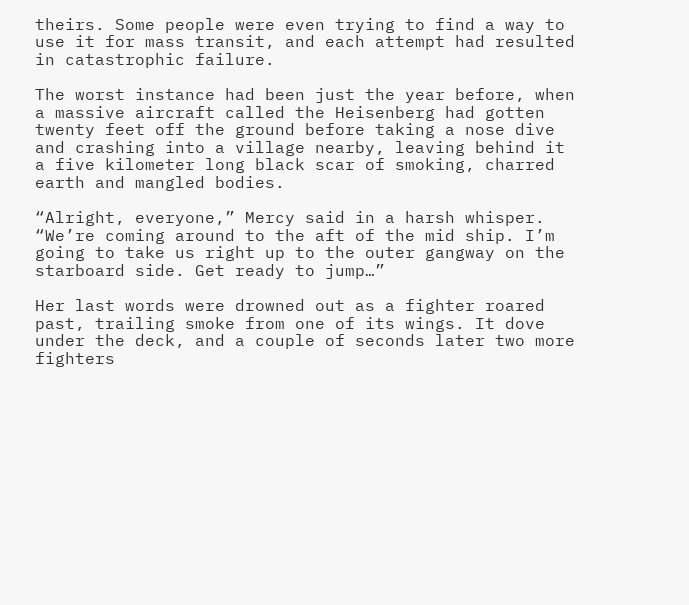theirs. Some people were even trying to find a way to use it for mass transit, and each attempt had resulted in catastrophic failure.

The worst instance had been just the year before, when a massive aircraft called the Heisenberg had gotten twenty feet off the ground before taking a nose dive and crashing into a village nearby, leaving behind it a five kilometer long black scar of smoking, charred earth and mangled bodies.

“Alright, everyone,” Mercy said in a harsh whisper. “We’re coming around to the aft of the mid ship. I’m going to take us right up to the outer gangway on the starboard side. Get ready to jump…”

Her last words were drowned out as a fighter roared past, trailing smoke from one of its wings. It dove under the deck, and a couple of seconds later two more fighters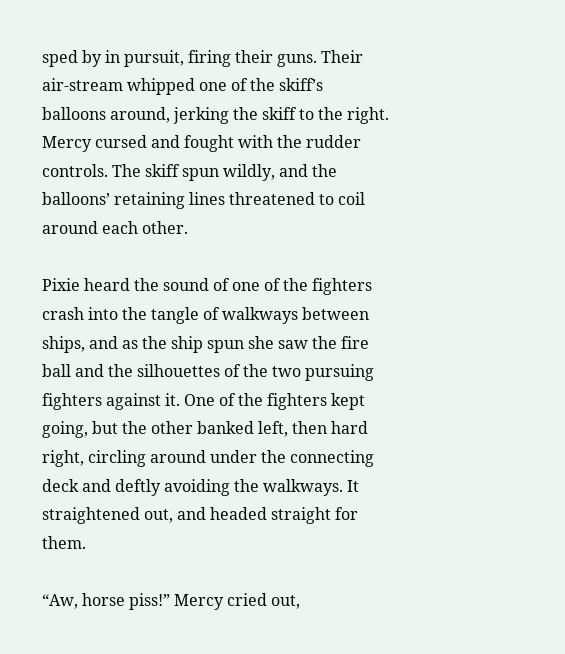sped by in pursuit, firing their guns. Their air-stream whipped one of the skiff’s balloons around, jerking the skiff to the right. Mercy cursed and fought with the rudder controls. The skiff spun wildly, and the balloons’ retaining lines threatened to coil around each other.

Pixie heard the sound of one of the fighters crash into the tangle of walkways between ships, and as the ship spun she saw the fire ball and the silhouettes of the two pursuing fighters against it. One of the fighters kept going, but the other banked left, then hard right, circling around under the connecting deck and deftly avoiding the walkways. It straightened out, and headed straight for them.

“Aw, horse piss!” Mercy cried out,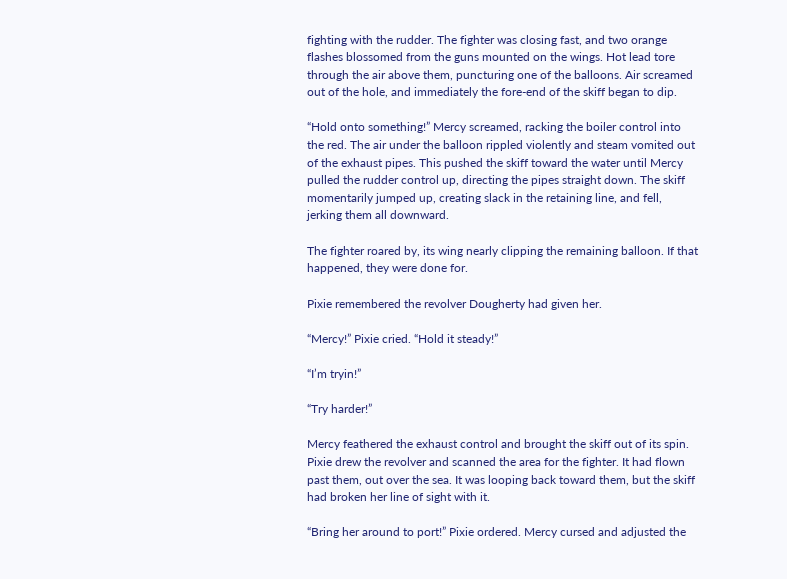fighting with the rudder. The fighter was closing fast, and two orange flashes blossomed from the guns mounted on the wings. Hot lead tore through the air above them, puncturing one of the balloons. Air screamed out of the hole, and immediately the fore-end of the skiff began to dip.

“Hold onto something!” Mercy screamed, racking the boiler control into the red. The air under the balloon rippled violently and steam vomited out of the exhaust pipes. This pushed the skiff toward the water until Mercy pulled the rudder control up, directing the pipes straight down. The skiff momentarily jumped up, creating slack in the retaining line, and fell, jerking them all downward.

The fighter roared by, its wing nearly clipping the remaining balloon. If that happened, they were done for.

Pixie remembered the revolver Dougherty had given her.

“Mercy!” Pixie cried. “Hold it steady!”

“I’m tryin!”

“Try harder!”

Mercy feathered the exhaust control and brought the skiff out of its spin. Pixie drew the revolver and scanned the area for the fighter. It had flown past them, out over the sea. It was looping back toward them, but the skiff had broken her line of sight with it.

“Bring her around to port!” Pixie ordered. Mercy cursed and adjusted the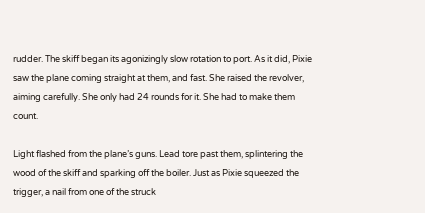rudder. The skiff began its agonizingly slow rotation to port. As it did, Pixie saw the plane coming straight at them, and fast. She raised the revolver, aiming carefully. She only had 24 rounds for it. She had to make them count.

Light flashed from the plane’s guns. Lead tore past them, splintering the wood of the skiff and sparking off the boiler. Just as Pixie squeezed the trigger, a nail from one of the struck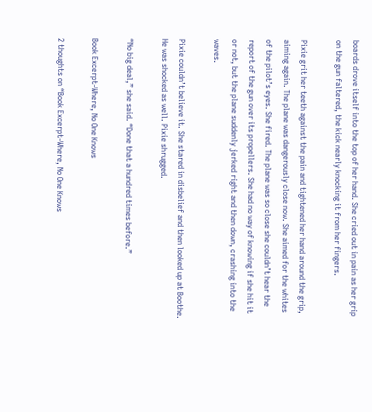boards drove itself into the top of her hand. She cried out in pain as her grip on the gun faltered, the kick nearly knocking it from her fingers.

Pixie grit her teeth against the pain and tightened her hand around the grip, aiming again. The plane was dangerously close now. She aimed for the whites of the pilot’s eyes. She fired. The plane was so close she couldn’t hear the report of the gun over its propellers. She had no way of knowing if she hit it or not, but the plane suddenly jerked right and then down, crashing into the waves.

Pixie couldn’t believe it. She stared in disbelief and then looked up at Boothe. He was shocked as well. Pixie shrugged.

“No big deal,” she said. “Done that a hundred times before.”

Book Excerpt-Where, No One Knows

2 thoughts on “Book Excerpt-Where, No One Knows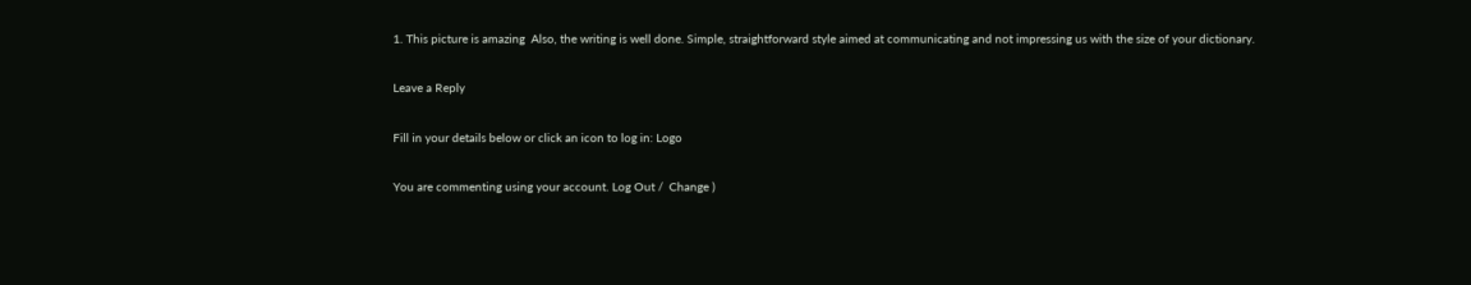1. This picture is amazing  Also, the writing is well done. Simple, straightforward style aimed at communicating and not impressing us with the size of your dictionary.

Leave a Reply

Fill in your details below or click an icon to log in: Logo

You are commenting using your account. Log Out /  Change )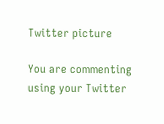Twitter picture

You are commenting using your Twitter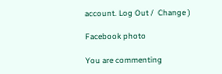account. Log Out /  Change )

Facebook photo

You are commenting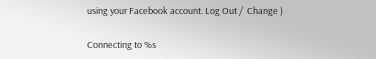using your Facebook account. Log Out /  Change )

Connecting to %s